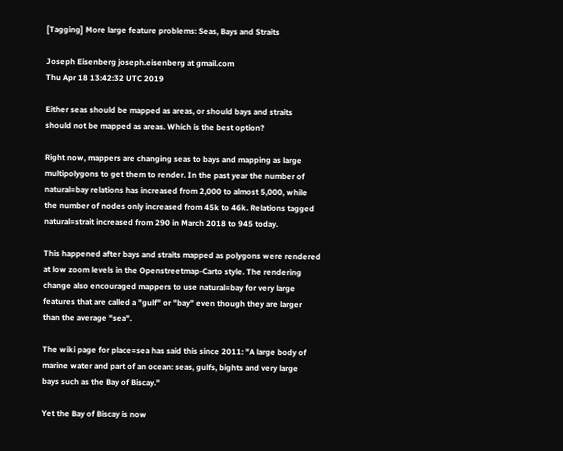[Tagging] More large feature problems: Seas, Bays and Straits

Joseph Eisenberg joseph.eisenberg at gmail.com
Thu Apr 18 13:42:32 UTC 2019

Either seas should be mapped as areas, or should bays and straits
should not be mapped as areas. Which is the best option?

Right now, mappers are changing seas to bays and mapping as large
multipolygons to get them to render. In the past year the number of
natural=bay relations has increased from 2,000 to almost 5,000, while
the number of nodes only increased from 45k to 46k. Relations tagged
natural=strait increased from 290 in March 2018 to 945 today.

This happened after bays and straits mapped as polygons were rendered
at low zoom levels in the Openstreetmap-Carto style. The rendering
change also encouraged mappers to use natural=bay for very large
features that are called a "gulf" or "bay" even though they are larger
than the average "sea".

The wiki page for place=sea has said this since 2011: "A large body of
marine water and part of an ocean: seas, gulfs, bights and very large
bays such as the Bay of Biscay."

Yet the Bay of Biscay is now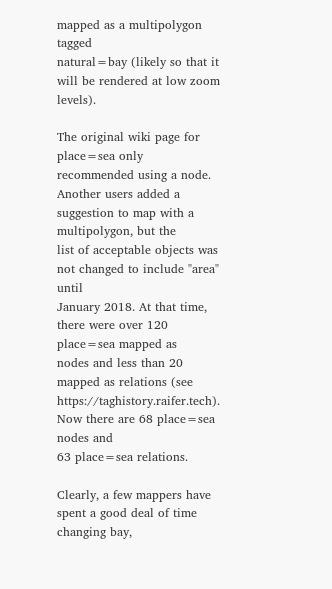mapped as a multipolygon tagged
natural=bay (likely so that it will be rendered at low zoom levels).

The original wiki page for place=sea only recommended using a node.
Another users added a suggestion to map with a multipolygon, but the
list of acceptable objects was not changed to include "area" until
January 2018. At that time, there were over 120 place=sea mapped as
nodes and less than 20 mapped as relations (see
https://taghistory.raifer.tech). Now there are 68 place=sea nodes and
63 place=sea relations.

Clearly, a few mappers have spent a good deal of time changing bay,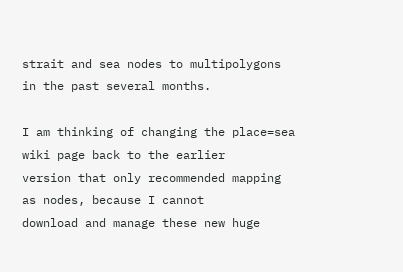strait and sea nodes to multipolygons in the past several months.

I am thinking of changing the place=sea wiki page back to the earlier
version that only recommended mapping as nodes, because I cannot
download and manage these new huge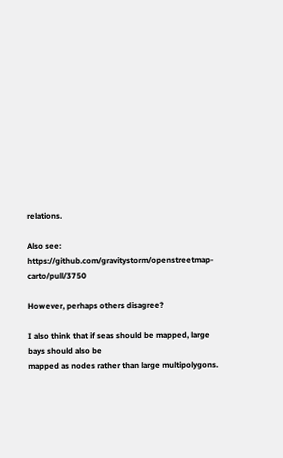relations.

Also see: https://github.com/gravitystorm/openstreetmap-carto/pull/3750

However, perhaps others disagree?

I also think that if seas should be mapped, large bays should also be
mapped as nodes rather than large multipolygons.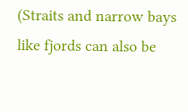(Straits and narrow bays like fjords can also be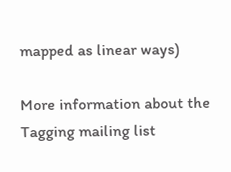mapped as linear ways)

More information about the Tagging mailing list